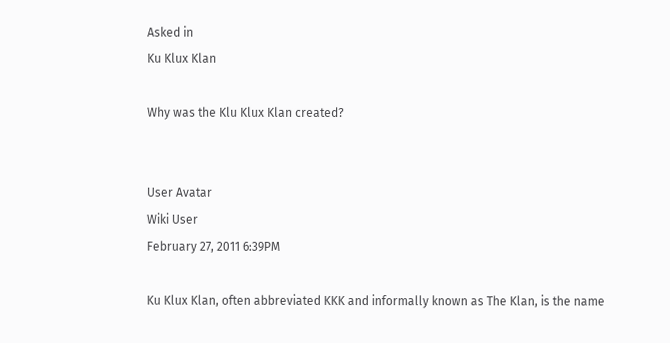Asked in
Ku Klux Klan

Why was the Klu Klux Klan created?


User Avatar
Wiki User
February 27, 2011 6:39PM

Ku Klux Klan, often abbreviated KKK and informally known as The Klan, is the name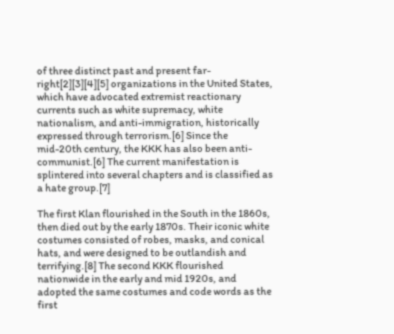of three distinct past and present far-right[2][3][4][5] organizations in the United States, which have advocated extremist reactionary currents such as white supremacy, white nationalism, and anti-immigration, historically expressed through terrorism.[6] Since the mid-20th century, the KKK has also been anti-communist.[6] The current manifestation is splintered into several chapters and is classified as a hate group.[7]

The first Klan flourished in the South in the 1860s, then died out by the early 1870s. Their iconic white costumes consisted of robes, masks, and conical hats, and were designed to be outlandish and terrifying.[8] The second KKK flourished nationwide in the early and mid 1920s, and adopted the same costumes and code words as the first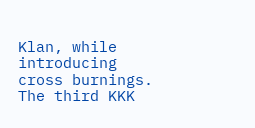Klan, while introducing cross burnings. The third KKK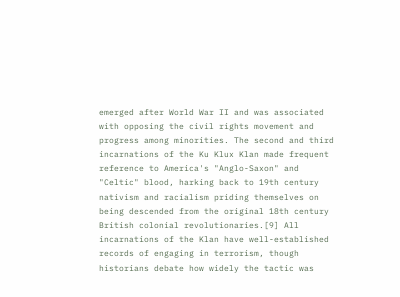emerged after World War II and was associated with opposing the civil rights movement and progress among minorities. The second and third incarnations of the Ku Klux Klan made frequent reference to America's "Anglo-Saxon" and "Celtic" blood, harking back to 19th century nativism and racialism priding themselves on being descended from the original 18th century British colonial revolutionaries.[9] All incarnations of the Klan have well-established records of engaging in terrorism, though historians debate how widely the tactic was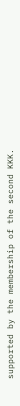supported by the membership of the second KKK.